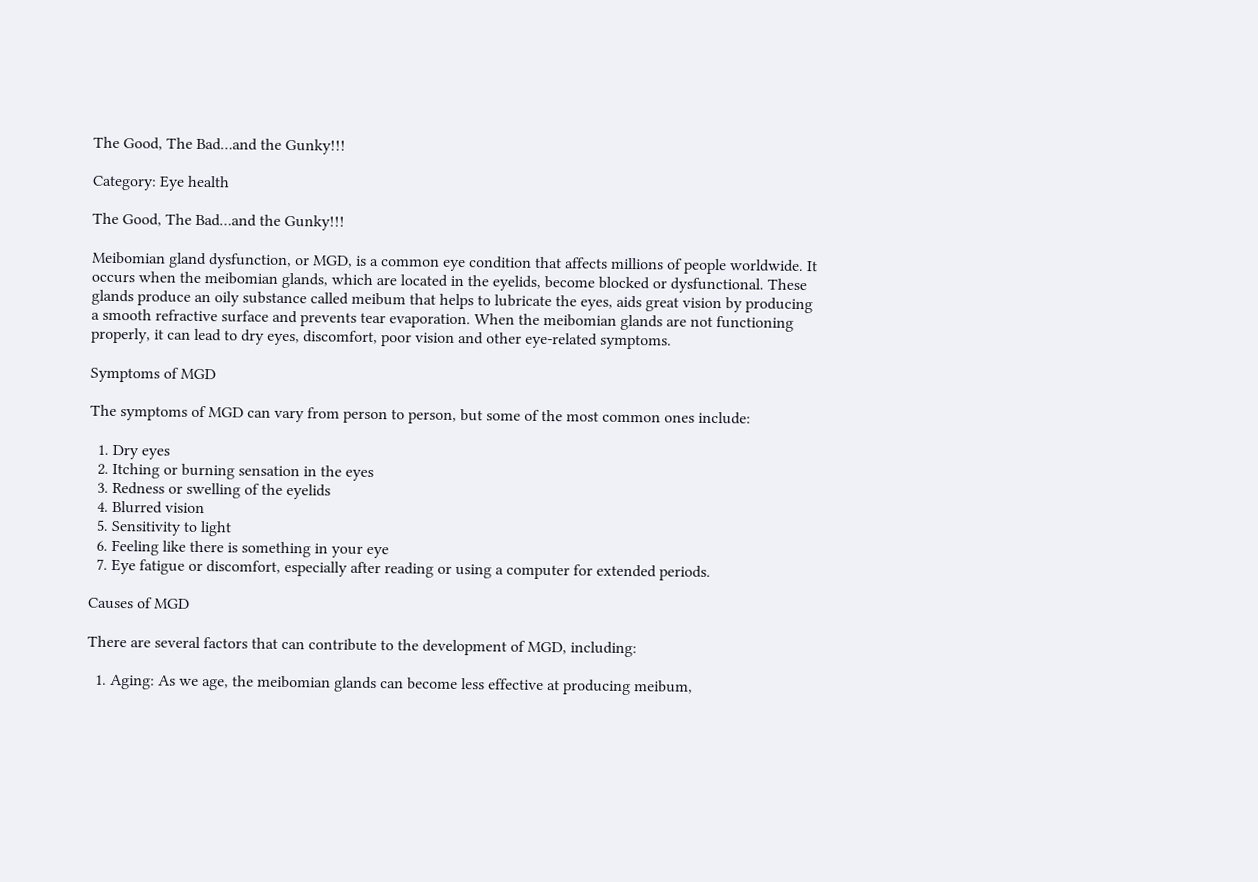The Good, The Bad…and the Gunky!!!

Category: Eye health

The Good, The Bad…and the Gunky!!!

Meibomian gland dysfunction, or MGD, is a common eye condition that affects millions of people worldwide. It occurs when the meibomian glands, which are located in the eyelids, become blocked or dysfunctional. These glands produce an oily substance called meibum that helps to lubricate the eyes, aids great vision by producing a smooth refractive surface and prevents tear evaporation. When the meibomian glands are not functioning properly, it can lead to dry eyes, discomfort, poor vision and other eye-related symptoms.

Symptoms of MGD

The symptoms of MGD can vary from person to person, but some of the most common ones include:

  1. Dry eyes
  2. Itching or burning sensation in the eyes
  3. Redness or swelling of the eyelids
  4. Blurred vision
  5. Sensitivity to light
  6. Feeling like there is something in your eye
  7. Eye fatigue or discomfort, especially after reading or using a computer for extended periods.

Causes of MGD

There are several factors that can contribute to the development of MGD, including:

  1. Aging: As we age, the meibomian glands can become less effective at producing meibum,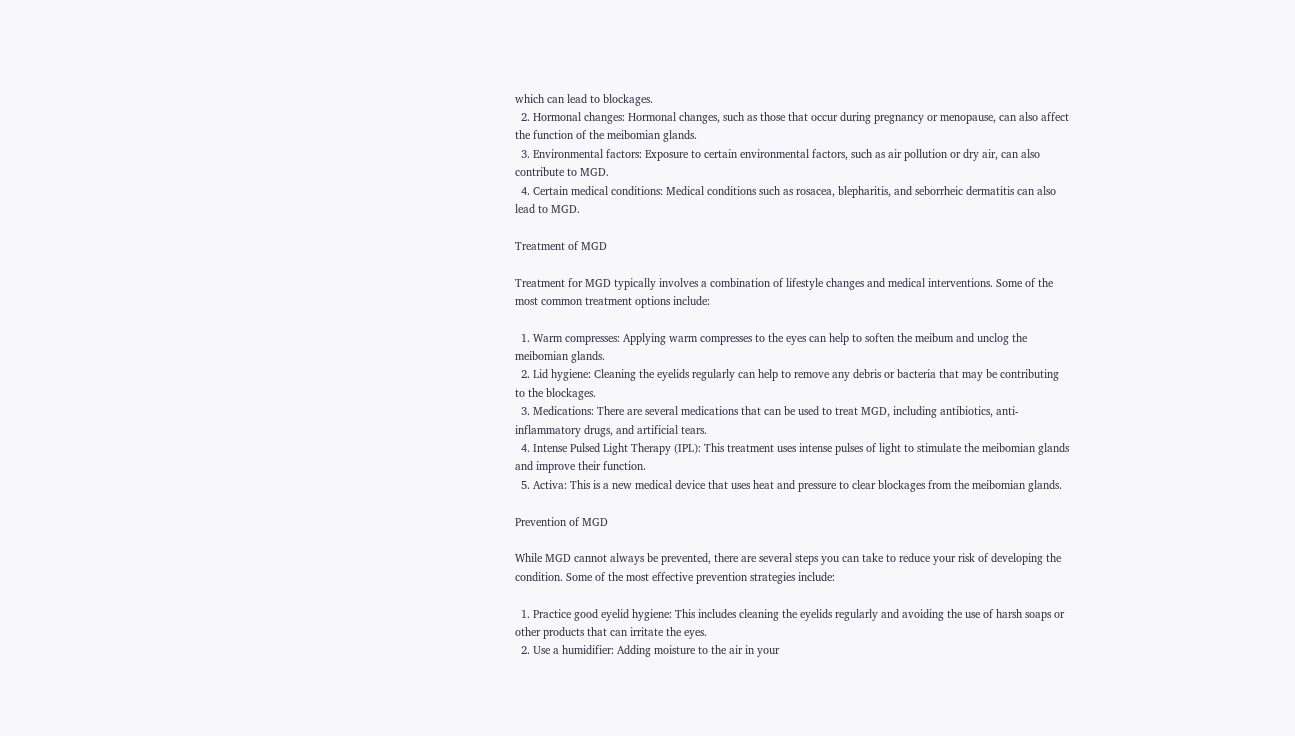which can lead to blockages.
  2. Hormonal changes: Hormonal changes, such as those that occur during pregnancy or menopause, can also affect the function of the meibomian glands.
  3. Environmental factors: Exposure to certain environmental factors, such as air pollution or dry air, can also contribute to MGD.
  4. Certain medical conditions: Medical conditions such as rosacea, blepharitis, and seborrheic dermatitis can also lead to MGD.

Treatment of MGD

Treatment for MGD typically involves a combination of lifestyle changes and medical interventions. Some of the most common treatment options include:

  1. Warm compresses: Applying warm compresses to the eyes can help to soften the meibum and unclog the meibomian glands.
  2. Lid hygiene: Cleaning the eyelids regularly can help to remove any debris or bacteria that may be contributing to the blockages.
  3. Medications: There are several medications that can be used to treat MGD, including antibiotics, anti-inflammatory drugs, and artificial tears.
  4. Intense Pulsed Light Therapy (IPL): This treatment uses intense pulses of light to stimulate the meibomian glands and improve their function.
  5. Activa: This is a new medical device that uses heat and pressure to clear blockages from the meibomian glands.

Prevention of MGD

While MGD cannot always be prevented, there are several steps you can take to reduce your risk of developing the condition. Some of the most effective prevention strategies include:

  1. Practice good eyelid hygiene: This includes cleaning the eyelids regularly and avoiding the use of harsh soaps or other products that can irritate the eyes.
  2. Use a humidifier: Adding moisture to the air in your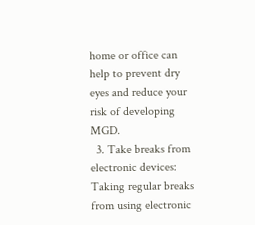home or office can help to prevent dry eyes and reduce your risk of developing MGD.
  3. Take breaks from electronic devices: Taking regular breaks from using electronic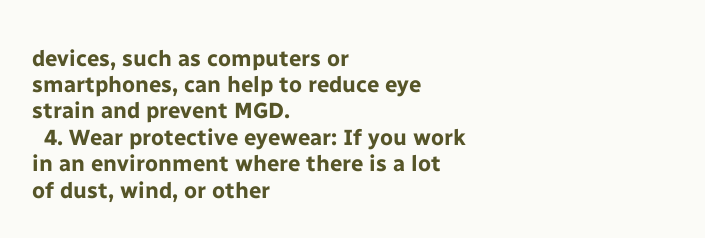devices, such as computers or smartphones, can help to reduce eye strain and prevent MGD.
  4. Wear protective eyewear: If you work in an environment where there is a lot of dust, wind, or other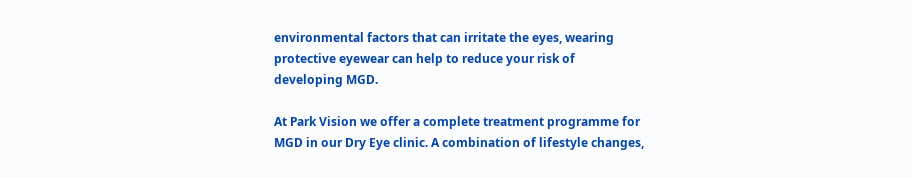environmental factors that can irritate the eyes, wearing protective eyewear can help to reduce your risk of developing MGD.

At Park Vision we offer a complete treatment programme for MGD in our Dry Eye clinic. A combination of lifestyle changes,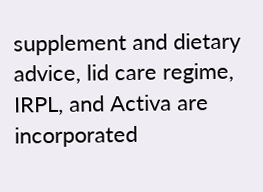supplement and dietary advice, lid care regime, IRPL, and Activa are incorporated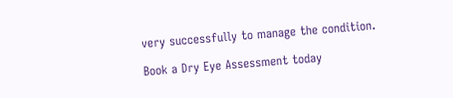very successfully to manage the condition.

Book a Dry Eye Assessment today